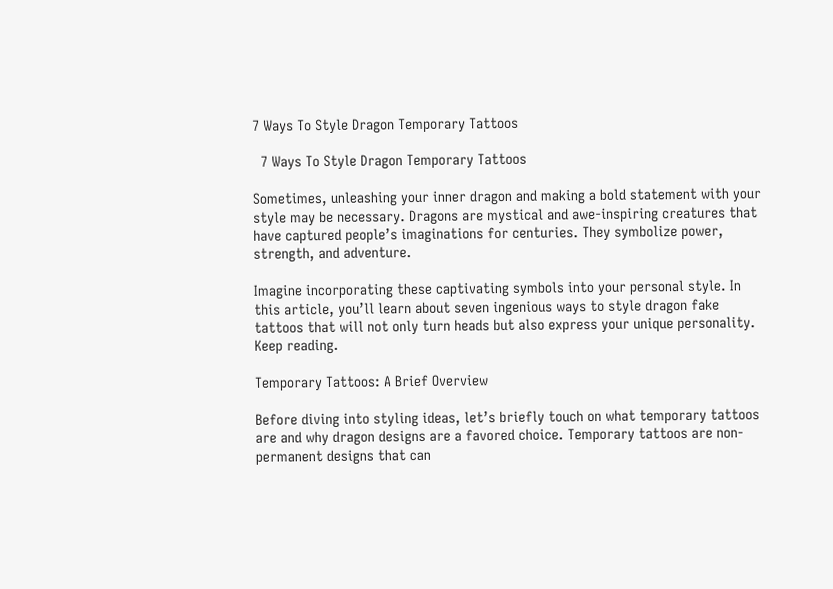7 Ways To Style Dragon Temporary Tattoos

  7 Ways To Style Dragon Temporary Tattoos

Sometimes, unleashing your inner dragon and making a bold statement with your style may be necessary. Dragons are mystical and awe-inspiring creatures that have captured people’s imaginations for centuries. They symbolize power, strength, and adventure.

Imagine incorporating these captivating symbols into your personal style. In this article, you’ll learn about seven ingenious ways to style dragon fake tattoos that will not only turn heads but also express your unique personality. Keep reading.

Temporary Tattoos: A Brief Overview

Before diving into styling ideas, let’s briefly touch on what temporary tattoos are and why dragon designs are a favored choice. Temporary tattoos are non-permanent designs that can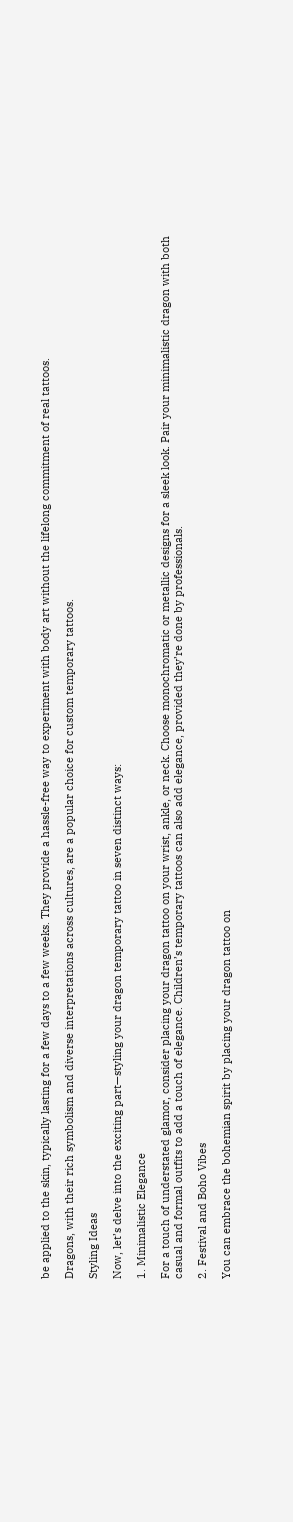be applied to the skin, typically lasting for a few days to a few weeks. They provide a hassle-free way to experiment with body art without the lifelong commitment of real tattoos.

Dragons, with their rich symbolism and diverse interpretations across cultures, are a popular choice for custom temporary tattoos.

Styling Ideas

Now, let’s delve into the exciting part—styling your dragon temporary tattoo in seven distinct ways:

1. Minimalistic Elegance

For a touch of understated glamor, consider placing your dragon tattoo on your wrist, ankle, or neck. Choose monochromatic or metallic designs for a sleek look. Pair your minimalistic dragon with both casual and formal outfits to add a touch of elegance. Children’s temporary tattoos can also add elegance, provided they’re done by professionals.

2. Festival and Boho Vibes

You can embrace the bohemian spirit by placing your dragon tattoo on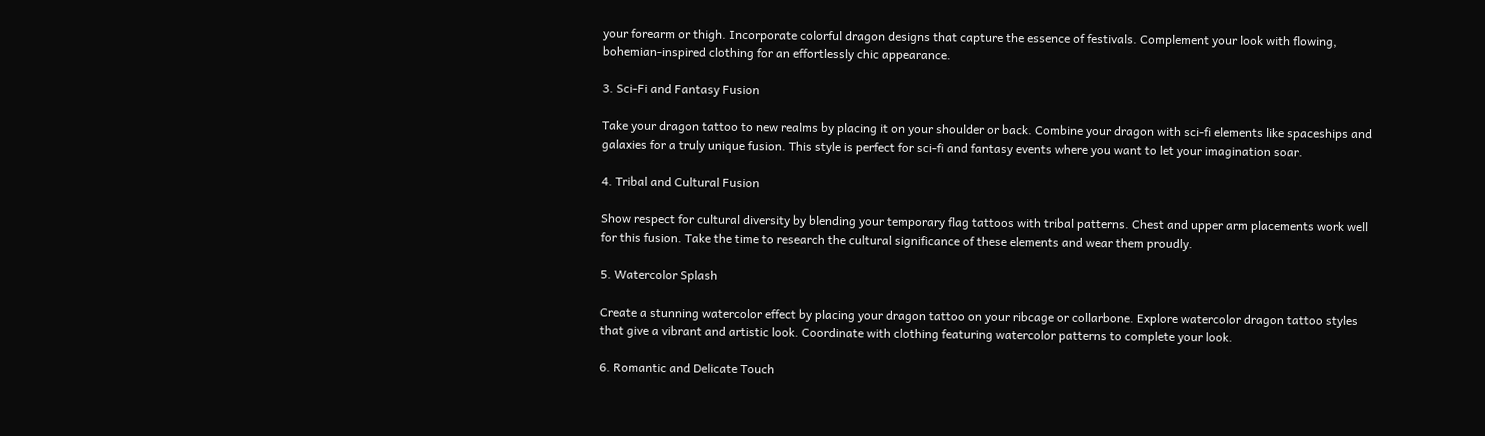your forearm or thigh. Incorporate colorful dragon designs that capture the essence of festivals. Complement your look with flowing, bohemian-inspired clothing for an effortlessly chic appearance.

3. Sci-Fi and Fantasy Fusion

Take your dragon tattoo to new realms by placing it on your shoulder or back. Combine your dragon with sci-fi elements like spaceships and galaxies for a truly unique fusion. This style is perfect for sci-fi and fantasy events where you want to let your imagination soar.

4. Tribal and Cultural Fusion

Show respect for cultural diversity by blending your temporary flag tattoos with tribal patterns. Chest and upper arm placements work well for this fusion. Take the time to research the cultural significance of these elements and wear them proudly.

5. Watercolor Splash

Create a stunning watercolor effect by placing your dragon tattoo on your ribcage or collarbone. Explore watercolor dragon tattoo styles that give a vibrant and artistic look. Coordinate with clothing featuring watercolor patterns to complete your look.

6. Romantic and Delicate Touch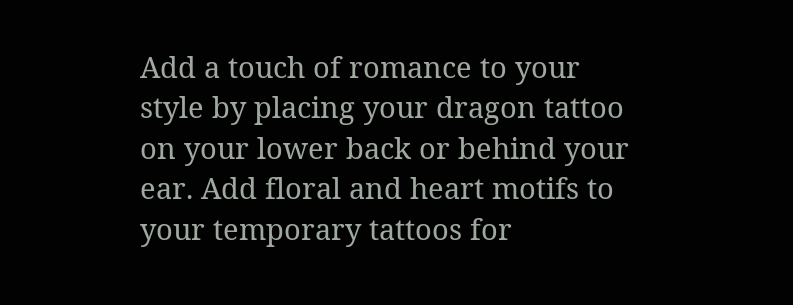Add a touch of romance to your style by placing your dragon tattoo on your lower back or behind your ear. Add floral and heart motifs to your temporary tattoos for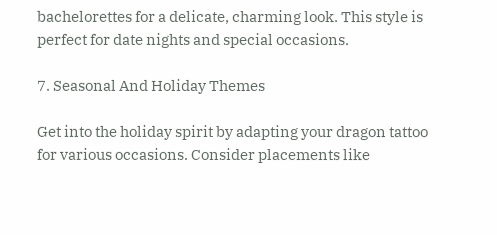bachelorettes for a delicate, charming look. This style is perfect for date nights and special occasions.

7. Seasonal And Holiday Themes

Get into the holiday spirit by adapting your dragon tattoo for various occasions. Consider placements like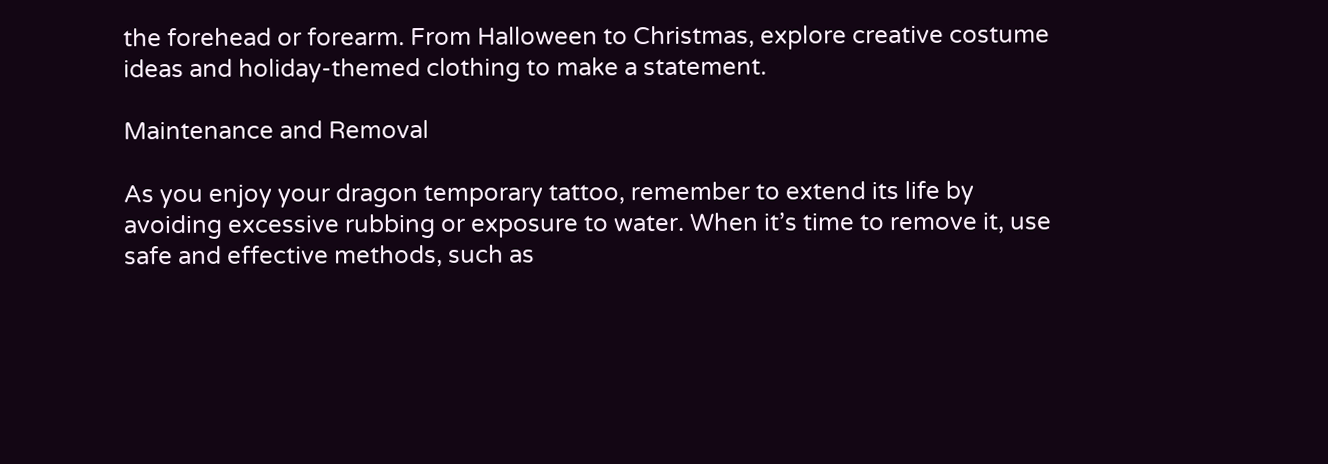the forehead or forearm. From Halloween to Christmas, explore creative costume ideas and holiday-themed clothing to make a statement.

Maintenance and Removal

As you enjoy your dragon temporary tattoo, remember to extend its life by avoiding excessive rubbing or exposure to water. When it’s time to remove it, use safe and effective methods, such as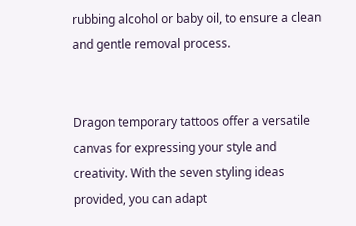rubbing alcohol or baby oil, to ensure a clean and gentle removal process.


Dragon temporary tattoos offer a versatile canvas for expressing your style and creativity. With the seven styling ideas provided, you can adapt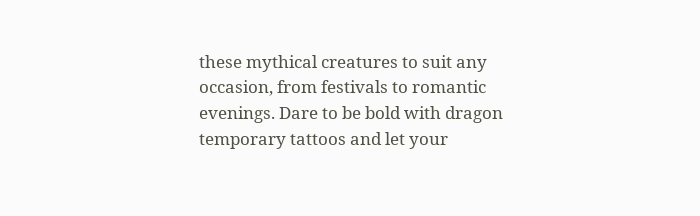these mythical creatures to suit any occasion, from festivals to romantic evenings. Dare to be bold with dragon temporary tattoos and let your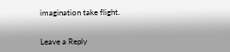imagination take flight.


Leave a Reply